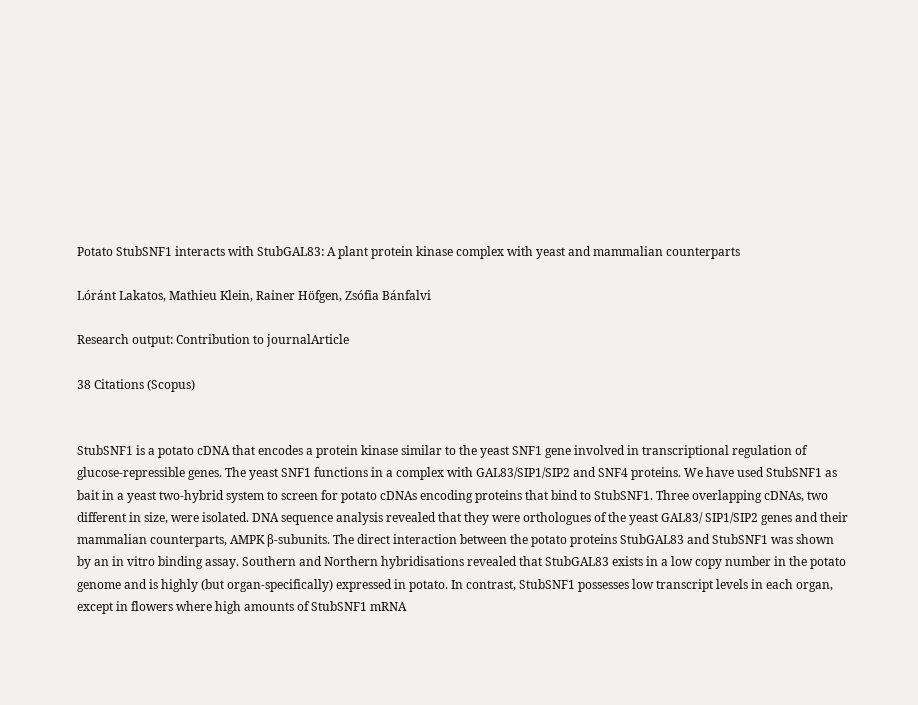Potato StubSNF1 interacts with StubGAL83: A plant protein kinase complex with yeast and mammalian counterparts

Lóránt Lakatos, Mathieu Klein, Rainer Höfgen, Zsófia Bánfalvi

Research output: Contribution to journalArticle

38 Citations (Scopus)


StubSNF1 is a potato cDNA that encodes a protein kinase similar to the yeast SNF1 gene involved in transcriptional regulation of glucose-repressible genes. The yeast SNF1 functions in a complex with GAL83/SIP1/SIP2 and SNF4 proteins. We have used StubSNF1 as bait in a yeast two-hybrid system to screen for potato cDNAs encoding proteins that bind to StubSNF1. Three overlapping cDNAs, two different in size, were isolated. DNA sequence analysis revealed that they were orthologues of the yeast GAL83/ SIP1/SIP2 genes and their mammalian counterparts, AMPK β-subunits. The direct interaction between the potato proteins StubGAL83 and StubSNF1 was shown by an in vitro binding assay. Southern and Northern hybridisations revealed that StubGAL83 exists in a low copy number in the potato genome and is highly (but organ-specifically) expressed in potato. In contrast, StubSNF1 possesses low transcript levels in each organ, except in flowers where high amounts of StubSNF1 mRNA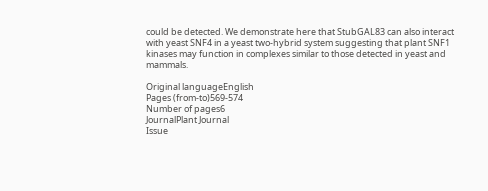could be detected. We demonstrate here that StubGAL83 can also interact with yeast SNF4 in a yeast two-hybrid system suggesting that plant SNF1 kinases may function in complexes similar to those detected in yeast and mammals.

Original languageEnglish
Pages (from-to)569-574
Number of pages6
JournalPlant Journal
Issue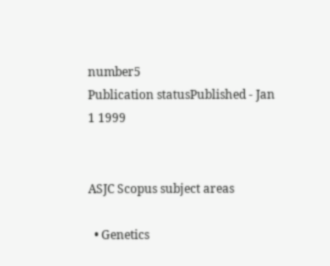number5
Publication statusPublished - Jan 1 1999


ASJC Scopus subject areas

  • Genetics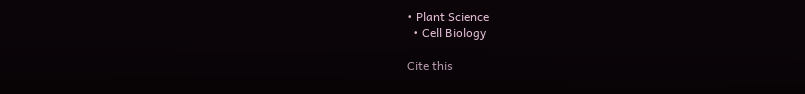• Plant Science
  • Cell Biology

Cite this